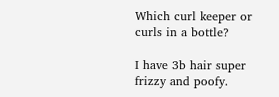Which curl keeper or curls in a bottle?

I have 3b hair super frizzy and poofy.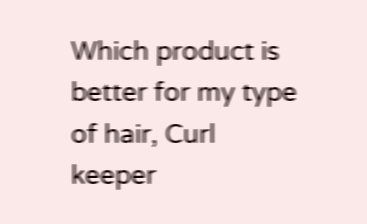Which product is better for my type of hair, Curl keeper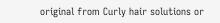original from Curly hair solutions or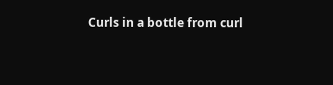Curls in a bottle from curl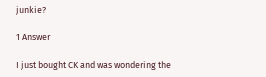junkie?

1 Answer

I just bought CK and was wondering the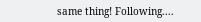same thing! Following....